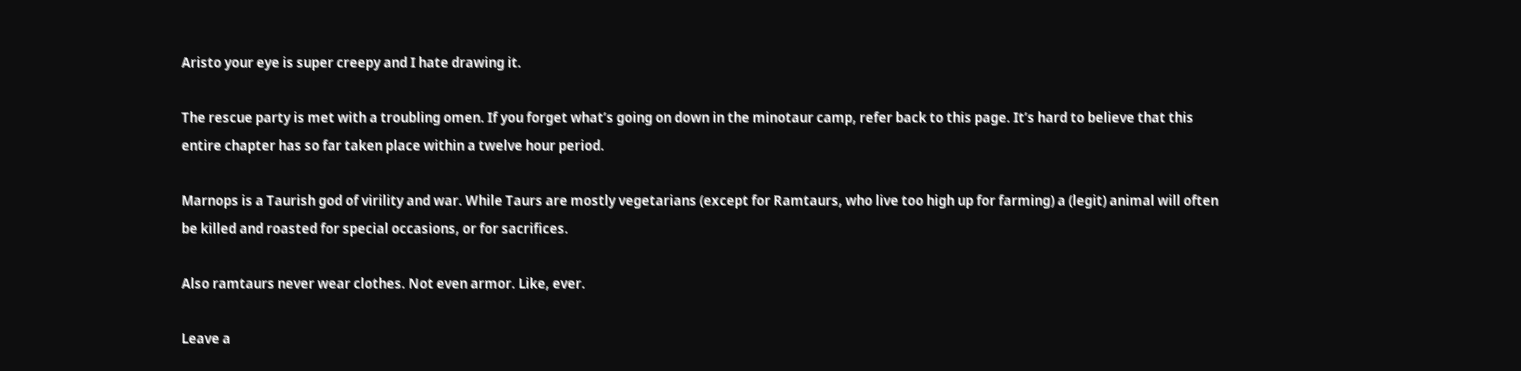Aristo your eye is super creepy and I hate drawing it.

The rescue party is met with a troubling omen. If you forget what’s going on down in the minotaur camp, refer back to this page. It’s hard to believe that this entire chapter has so far taken place within a twelve hour period.

Marnops is a Taurish god of virility and war. While Taurs are mostly vegetarians (except for Ramtaurs, who live too high up for farming) a (legit) animal will often be killed and roasted for special occasions, or for sacrifices.

Also ramtaurs never wear clothes. Not even armor. Like, ever.

Leave a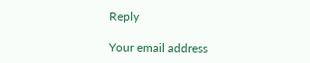Reply

Your email address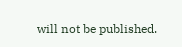will not be published.